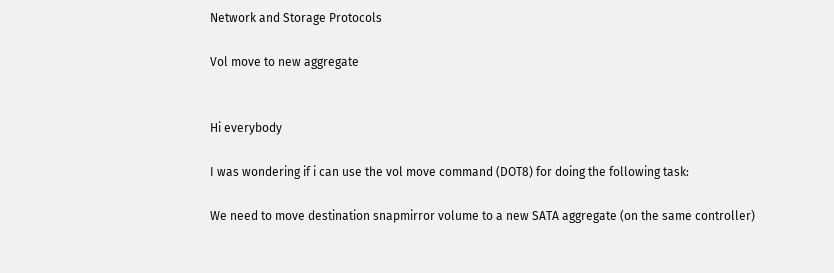Network and Storage Protocols

Vol move to new aggregate


Hi everybody

I was wondering if i can use the vol move command (DOT8) for doing the following task:

We need to move destination snapmirror volume to a new SATA aggregate (on the same controller)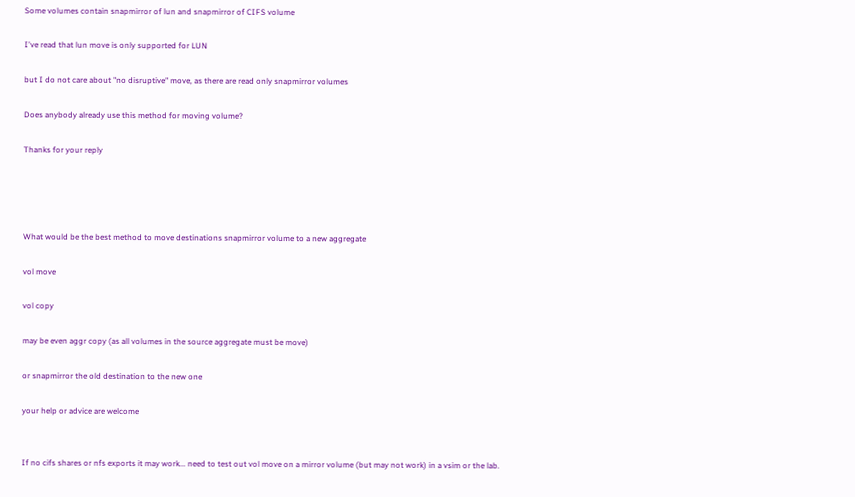Some volumes contain snapmirror of lun and snapmirror of CIFS volume

I've read that lun move is only supported for LUN

but I do not care about "no disruptive" move, as there are read only snapmirror volumes

Does anybody already use this method for moving volume?

Thanks for your reply




What would be the best method to move destinations snapmirror volume to a new aggregate

vol move

vol copy

may be even aggr copy (as all volumes in the source aggregate must be move)

or snapmirror the old destination to the new one

your help or advice are welcome


If no cifs shares or nfs exports it may work... need to test out vol move on a mirror volume (but may not work) in a vsim or the lab.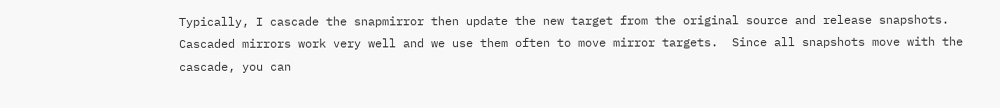Typically, I cascade the snapmirror then update the new target from the original source and release snapshots.  Cascaded mirrors work very well and we use them often to move mirror targets.  Since all snapshots move with the cascade, you can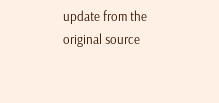update from the original source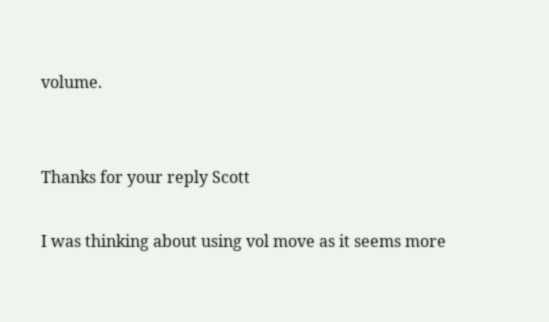volume.


Thanks for your reply Scott

I was thinking about using vol move as it seems more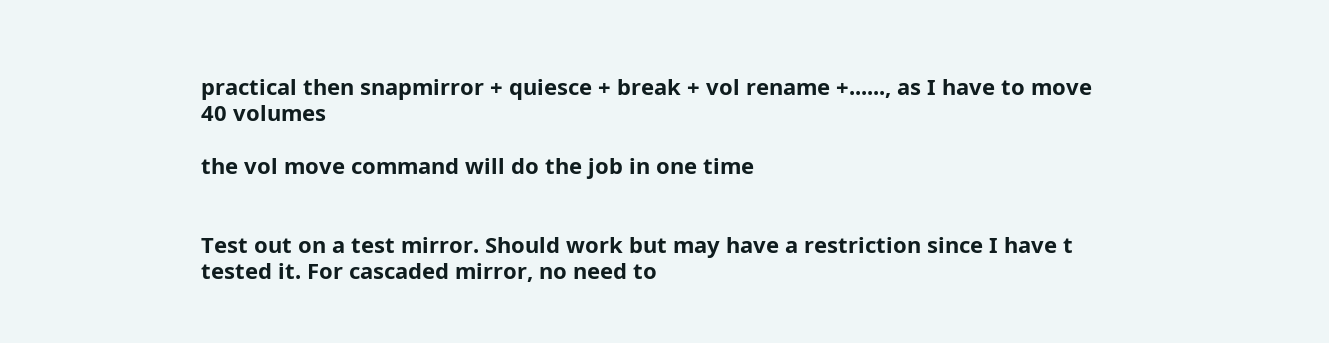practical then snapmirror + quiesce + break + vol rename +......, as I have to move 40 volumes

the vol move command will do the job in one time


Test out on a test mirror. Should work but may have a restriction since I have t tested it. For cascaded mirror, no need to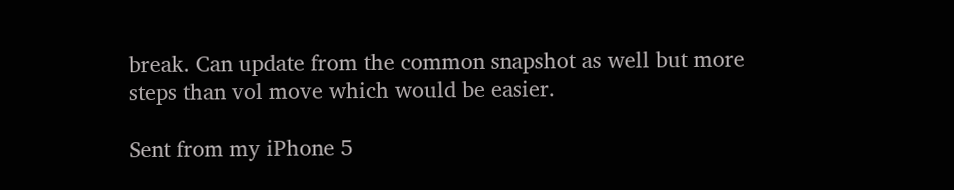break. Can update from the common snapshot as well but more steps than vol move which would be easier.

Sent from my iPhone 5